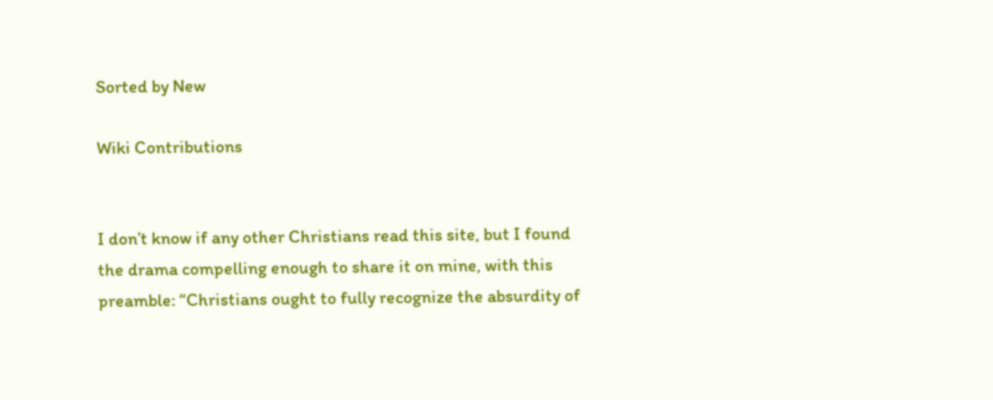Sorted by New

Wiki Contributions


I don’t know if any other Christians read this site, but I found the drama compelling enough to share it on mine, with this preamble: “Christians ought to fully recognize the absurdity of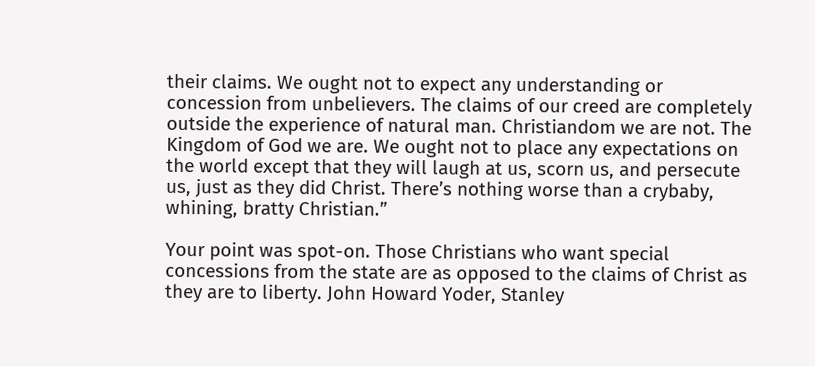their claims. We ought not to expect any understanding or concession from unbelievers. The claims of our creed are completely outside the experience of natural man. Christiandom we are not. The Kingdom of God we are. We ought not to place any expectations on the world except that they will laugh at us, scorn us, and persecute us, just as they did Christ. There’s nothing worse than a crybaby, whining, bratty Christian.”

Your point was spot-on. Those Christians who want special concessions from the state are as opposed to the claims of Christ as they are to liberty. John Howard Yoder, Stanley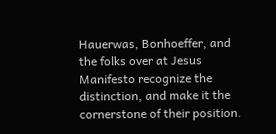Hauerwas, Bonhoeffer, and the folks over at Jesus Manifesto recognize the distinction, and make it the cornerstone of their position.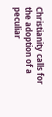Christianity calls for the adoption of a peculiar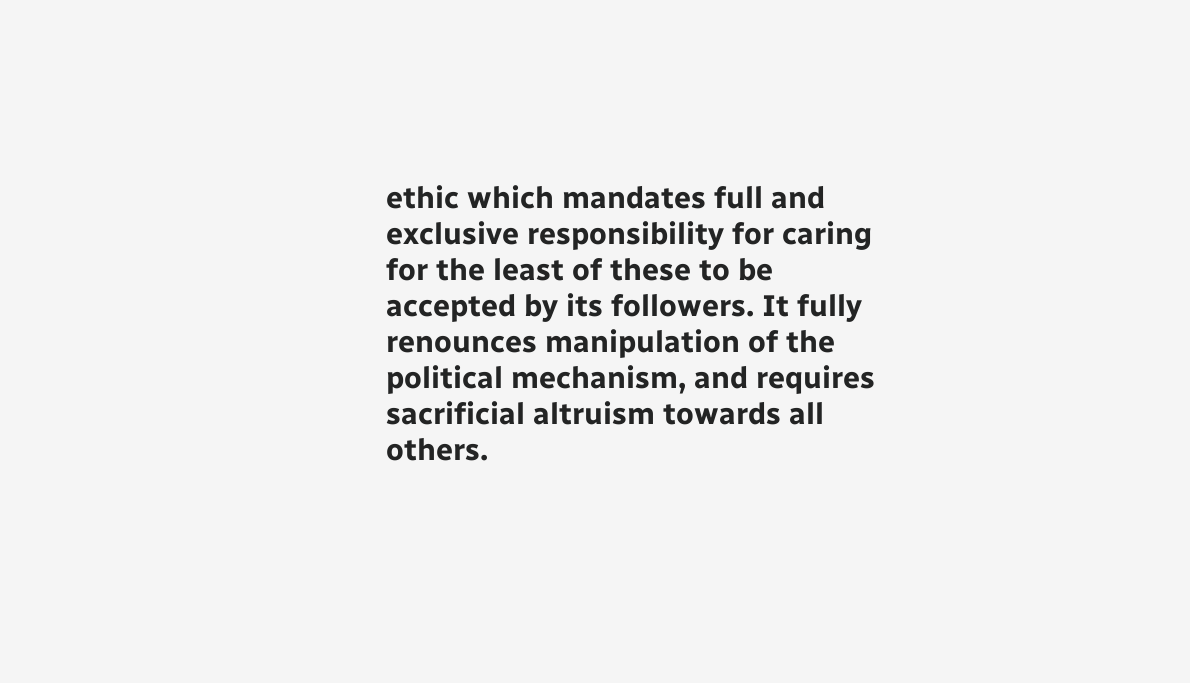ethic which mandates full and exclusive responsibility for caring for the least of these to be accepted by its followers. It fully renounces manipulation of the political mechanism, and requires sacrificial altruism towards all others.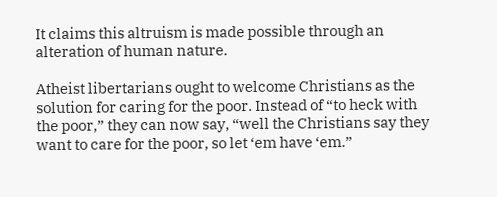It claims this altruism is made possible through an alteration of human nature.

Atheist libertarians ought to welcome Christians as the solution for caring for the poor. Instead of “to heck with the poor,” they can now say, “well the Christians say they want to care for the poor, so let ‘em have ‘em.”